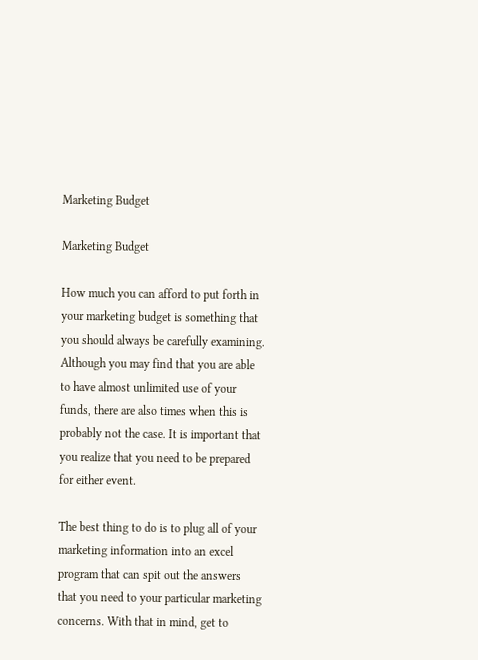Marketing Budget

Marketing Budget

How much you can afford to put forth in your marketing budget is something that you should always be carefully examining. Although you may find that you are able to have almost unlimited use of your funds, there are also times when this is probably not the case. It is important that you realize that you need to be prepared for either event.

The best thing to do is to plug all of your marketing information into an excel program that can spit out the answers that you need to your particular marketing concerns. With that in mind, get to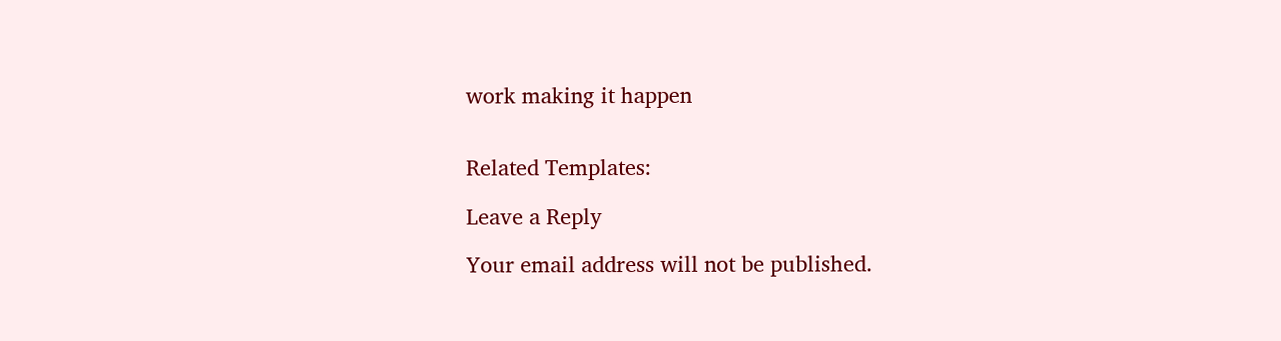work making it happen


Related Templates:

Leave a Reply

Your email address will not be published.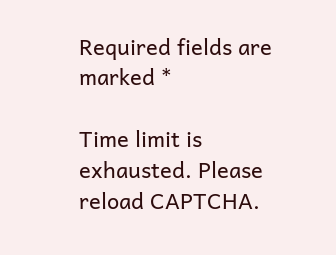Required fields are marked *

Time limit is exhausted. Please reload CAPTCHA.